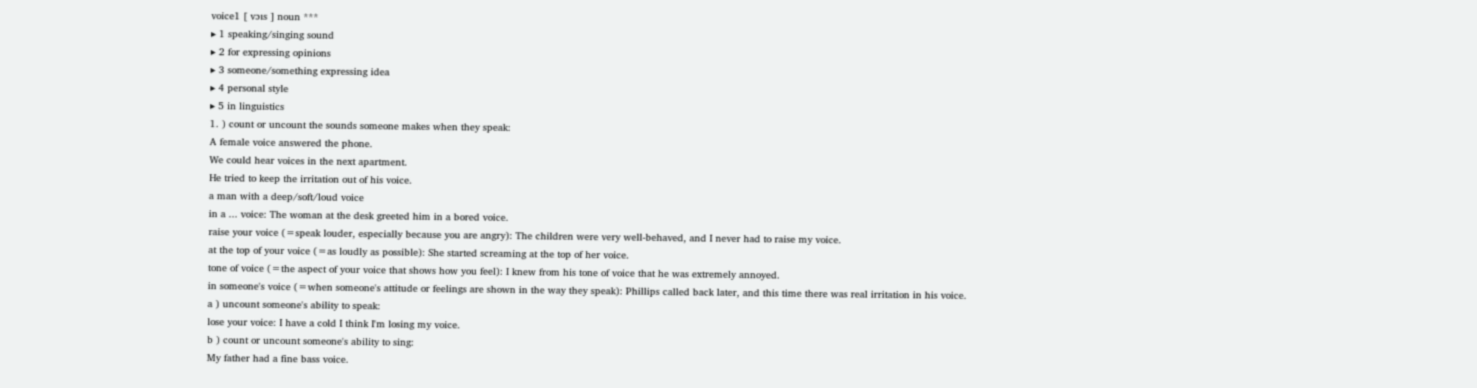voice1 [ vɔıs ] noun ***
▸ 1 speaking/singing sound
▸ 2 for expressing opinions
▸ 3 someone/something expressing idea
▸ 4 personal style
▸ 5 in linguistics
1. ) count or uncount the sounds someone makes when they speak:
A female voice answered the phone.
We could hear voices in the next apartment.
He tried to keep the irritation out of his voice.
a man with a deep/soft/loud voice
in a ... voice: The woman at the desk greeted him in a bored voice.
raise your voice (=speak louder, especially because you are angry): The children were very well-behaved, and I never had to raise my voice.
at the top of your voice (=as loudly as possible): She started screaming at the top of her voice.
tone of voice (=the aspect of your voice that shows how you feel): I knew from his tone of voice that he was extremely annoyed.
in someone's voice (=when someone's attitude or feelings are shown in the way they speak): Phillips called back later, and this time there was real irritation in his voice.
a ) uncount someone's ability to speak:
lose your voice: I have a cold I think I'm losing my voice.
b ) count or uncount someone's ability to sing:
My father had a fine bass voice.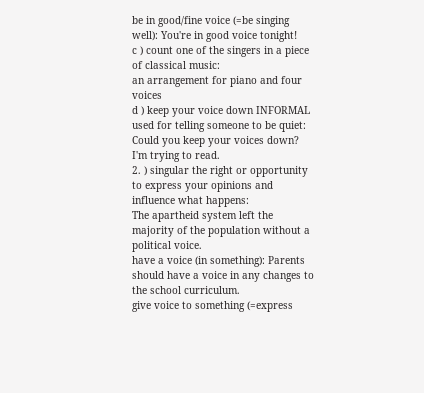be in good/fine voice (=be singing well): You're in good voice tonight!
c ) count one of the singers in a piece of classical music:
an arrangement for piano and four voices
d ) keep your voice down INFORMAL used for telling someone to be quiet:
Could you keep your voices down? I'm trying to read.
2. ) singular the right or opportunity to express your opinions and influence what happens:
The apartheid system left the majority of the population without a political voice.
have a voice (in something): Parents should have a voice in any changes to the school curriculum.
give voice to something (=express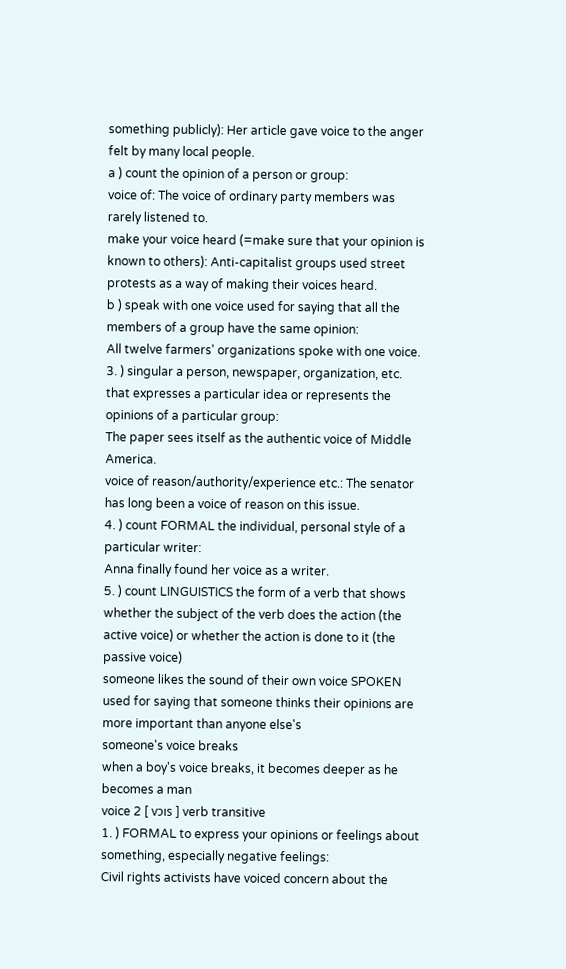something publicly): Her article gave voice to the anger felt by many local people.
a ) count the opinion of a person or group:
voice of: The voice of ordinary party members was rarely listened to.
make your voice heard (=make sure that your opinion is known to others): Anti-capitalist groups used street protests as a way of making their voices heard.
b ) speak with one voice used for saying that all the members of a group have the same opinion:
All twelve farmers' organizations spoke with one voice.
3. ) singular a person, newspaper, organization, etc. that expresses a particular idea or represents the opinions of a particular group:
The paper sees itself as the authentic voice of Middle America.
voice of reason/authority/experience etc.: The senator has long been a voice of reason on this issue.
4. ) count FORMAL the individual, personal style of a particular writer:
Anna finally found her voice as a writer.
5. ) count LINGUISTICS the form of a verb that shows whether the subject of the verb does the action (the active voice) or whether the action is done to it (the passive voice)
someone likes the sound of their own voice SPOKEN
used for saying that someone thinks their opinions are more important than anyone else's
someone's voice breaks
when a boy's voice breaks, it becomes deeper as he becomes a man
voice 2 [ vɔıs ] verb transitive
1. ) FORMAL to express your opinions or feelings about something, especially negative feelings:
Civil rights activists have voiced concern about the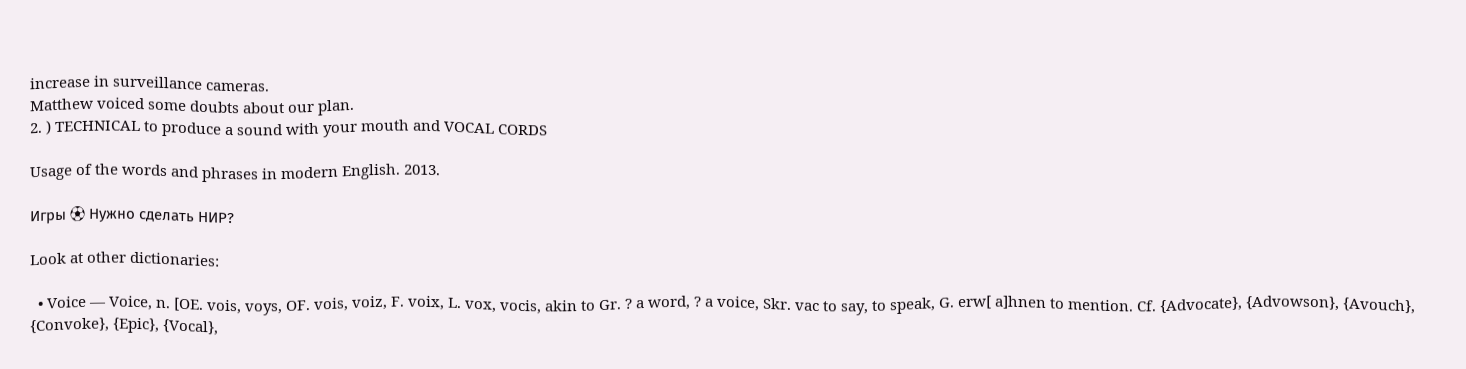increase in surveillance cameras.
Matthew voiced some doubts about our plan.
2. ) TECHNICAL to produce a sound with your mouth and VOCAL CORDS

Usage of the words and phrases in modern English. 2013.

Игры ⚽ Нужно сделать НИР?

Look at other dictionaries:

  • Voice — Voice, n. [OE. vois, voys, OF. vois, voiz, F. voix, L. vox, vocis, akin to Gr. ? a word, ? a voice, Skr. vac to say, to speak, G. erw[ a]hnen to mention. Cf. {Advocate}, {Advowson}, {Avouch}, {Convoke}, {Epic}, {Vocal},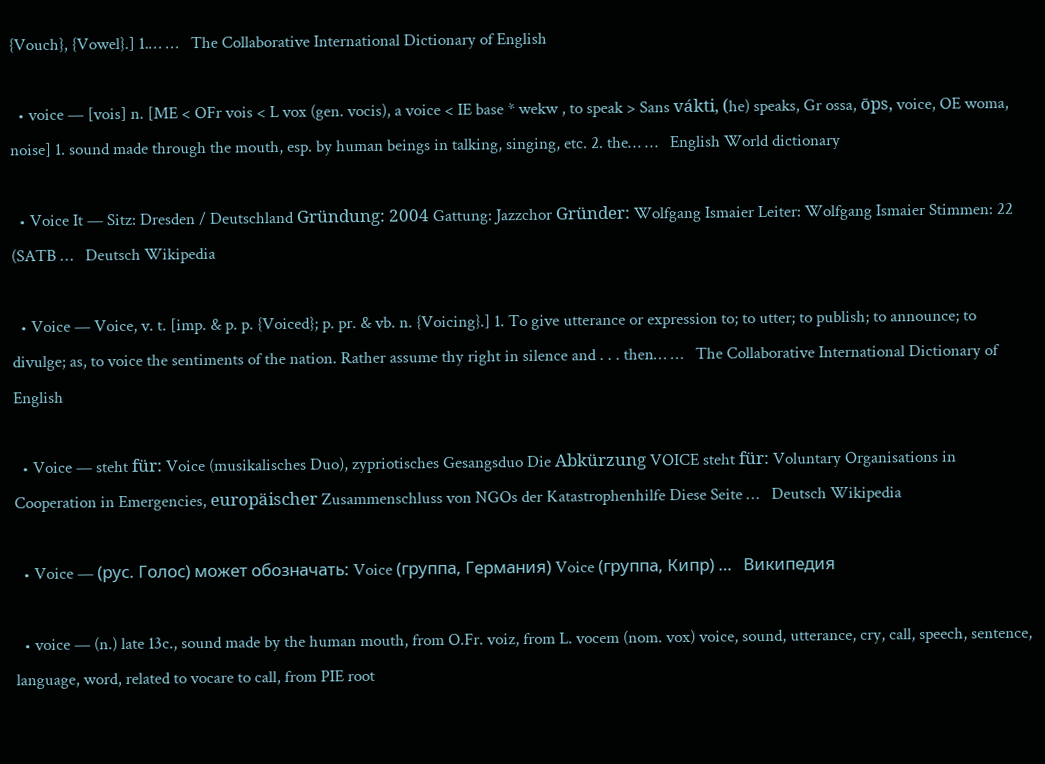{Vouch}, {Vowel}.] 1.… …   The Collaborative International Dictionary of English

  • voice — [vois] n. [ME < OFr vois < L vox (gen. vocis), a voice < IE base * wekw , to speak > Sans vákti, (he) speaks, Gr ossa, ōps, voice, OE woma, noise] 1. sound made through the mouth, esp. by human beings in talking, singing, etc. 2. the… …   English World dictionary

  • Voice It — Sitz: Dresden / Deutschland Gründung: 2004 Gattung: Jazzchor Gründer: Wolfgang Ismaier Leiter: Wolfgang Ismaier Stimmen: 22 (SATB …   Deutsch Wikipedia

  • Voice — Voice, v. t. [imp. & p. p. {Voiced}; p. pr. & vb. n. {Voicing}.] 1. To give utterance or expression to; to utter; to publish; to announce; to divulge; as, to voice the sentiments of the nation. Rather assume thy right in silence and . . . then… …   The Collaborative International Dictionary of English

  • Voice — steht für: Voice (musikalisches Duo), zypriotisches Gesangsduo Die Abkürzung VOICE steht für: Voluntary Organisations in Cooperation in Emergencies, europäischer Zusammenschluss von NGOs der Katastrophenhilfe Diese Seite …   Deutsch Wikipedia

  • Voice — (рус. Голос) может обозначать: Voice (группа, Германия) Voice (группа, Кипр) …   Википедия

  • voice — (n.) late 13c., sound made by the human mouth, from O.Fr. voiz, from L. vocem (nom. vox) voice, sound, utterance, cry, call, speech, sentence, language, word, related to vocare to call, from PIE root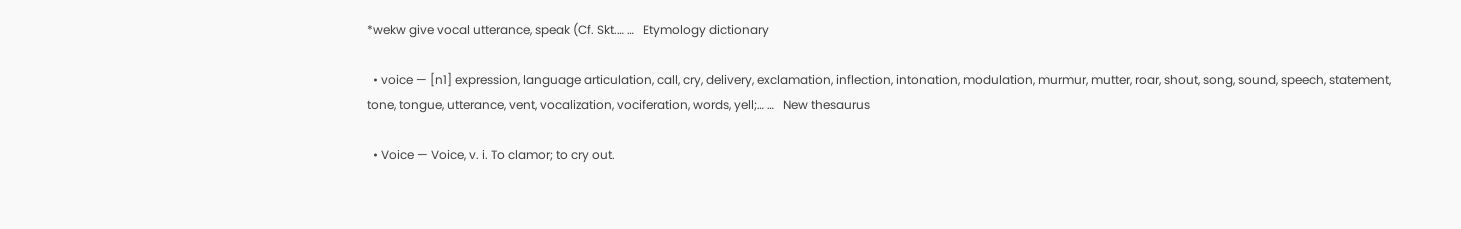*wekw give vocal utterance, speak (Cf. Skt.… …   Etymology dictionary

  • voice — [n1] expression, language articulation, call, cry, delivery, exclamation, inflection, intonation, modulation, murmur, mutter, roar, shout, song, sound, speech, statement, tone, tongue, utterance, vent, vocalization, vociferation, words, yell;… …   New thesaurus

  • Voice — Voice, v. i. To clamor; to cry out.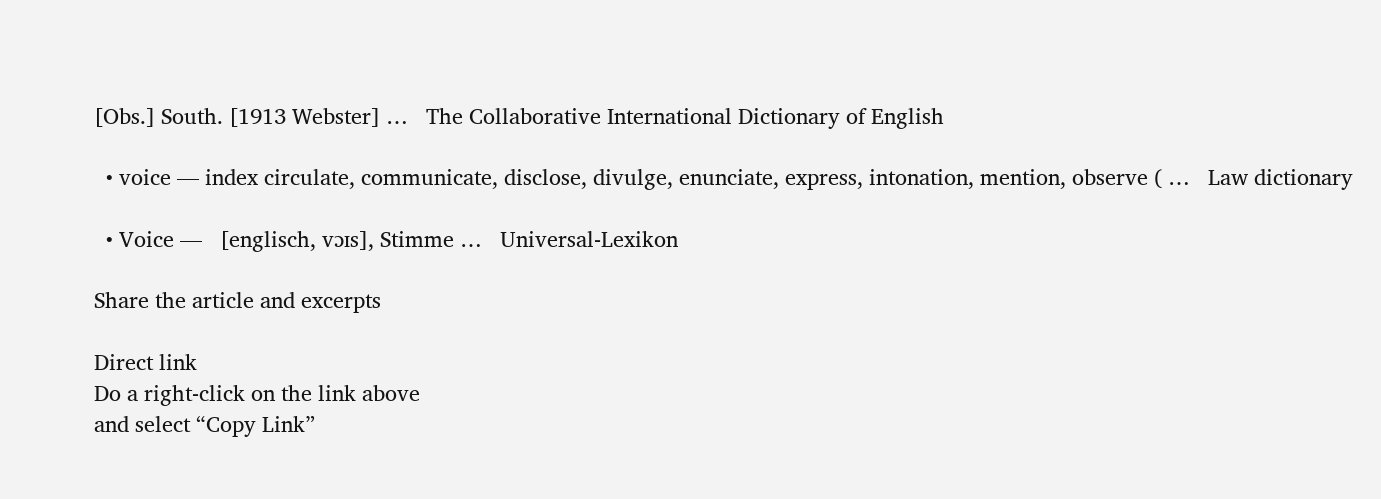[Obs.] South. [1913 Webster] …   The Collaborative International Dictionary of English

  • voice — index circulate, communicate, disclose, divulge, enunciate, express, intonation, mention, observe ( …   Law dictionary

  • Voice —   [englisch, vɔɪs], Stimme …   Universal-Lexikon

Share the article and excerpts

Direct link
Do a right-click on the link above
and select “Copy Link”